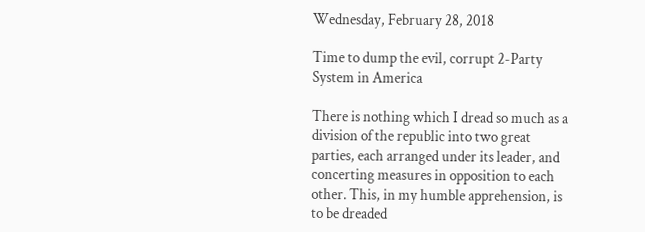Wednesday, February 28, 2018

Time to dump the evil, corrupt 2-Party System in America

There is nothing which I dread so much as a division of the republic into two great parties, each arranged under its leader, and concerting measures in opposition to each other. This, in my humble apprehension, is to be dreaded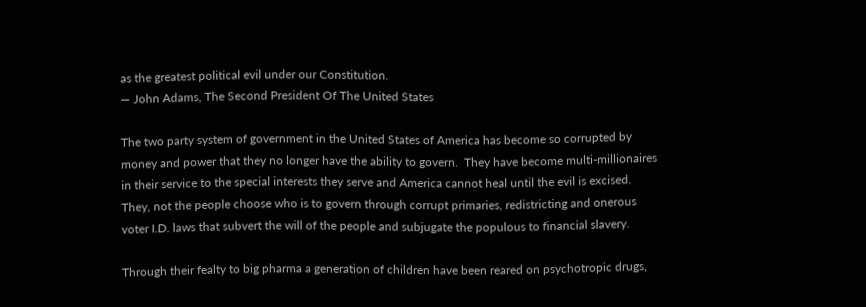as the greatest political evil under our Constitution.
― John Adams, The Second President Of The United States

The two party system of government in the United States of America has become so corrupted by money and power that they no longer have the ability to govern.  They have become multi-millionaires in their service to the special interests they serve and America cannot heal until the evil is excised.  They, not the people choose who is to govern through corrupt primaries, redistricting and onerous voter I.D. laws that subvert the will of the people and subjugate the populous to financial slavery.

Through their fealty to big pharma a generation of children have been reared on psychotropic drugs,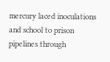mercury laced inoculations and school to prison pipelines through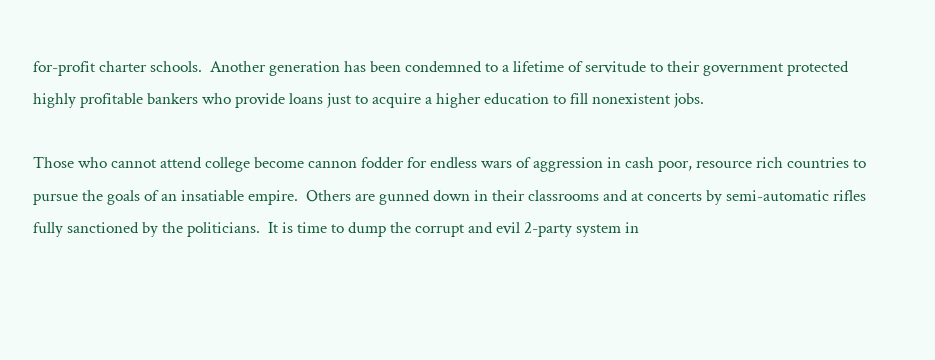for-profit charter schools.  Another generation has been condemned to a lifetime of servitude to their government protected highly profitable bankers who provide loans just to acquire a higher education to fill nonexistent jobs.

Those who cannot attend college become cannon fodder for endless wars of aggression in cash poor, resource rich countries to pursue the goals of an insatiable empire.  Others are gunned down in their classrooms and at concerts by semi-automatic rifles fully sanctioned by the politicians.  It is time to dump the corrupt and evil 2-party system in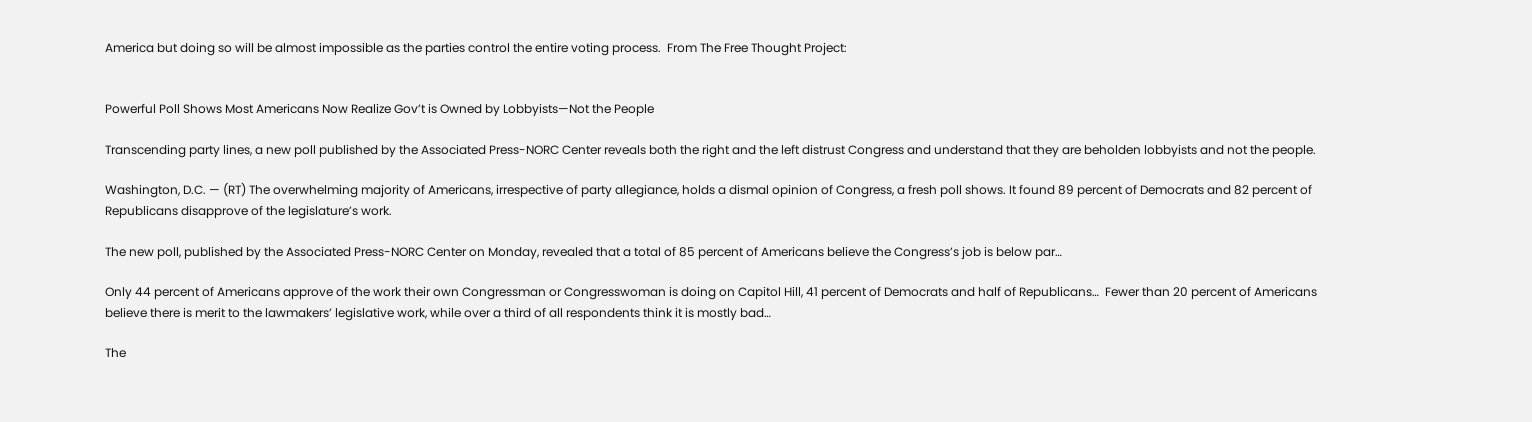America but doing so will be almost impossible as the parties control the entire voting process.  From The Free Thought Project:


Powerful Poll Shows Most Americans Now Realize Gov’t is Owned by Lobbyists—Not the People

Transcending party lines, a new poll published by the Associated Press-NORC Center reveals both the right and the left distrust Congress and understand that they are beholden lobbyists and not the people.

Washington, D.C. — (RT) The overwhelming majority of Americans, irrespective of party allegiance, holds a dismal opinion of Congress, a fresh poll shows. It found 89 percent of Democrats and 82 percent of Republicans disapprove of the legislature’s work.

The new poll, published by the Associated Press-NORC Center on Monday, revealed that a total of 85 percent of Americans believe the Congress’s job is below par…

Only 44 percent of Americans approve of the work their own Congressman or Congresswoman is doing on Capitol Hill, 41 percent of Democrats and half of Republicans…  Fewer than 20 percent of Americans believe there is merit to the lawmakers’ legislative work, while over a third of all respondents think it is mostly bad…

The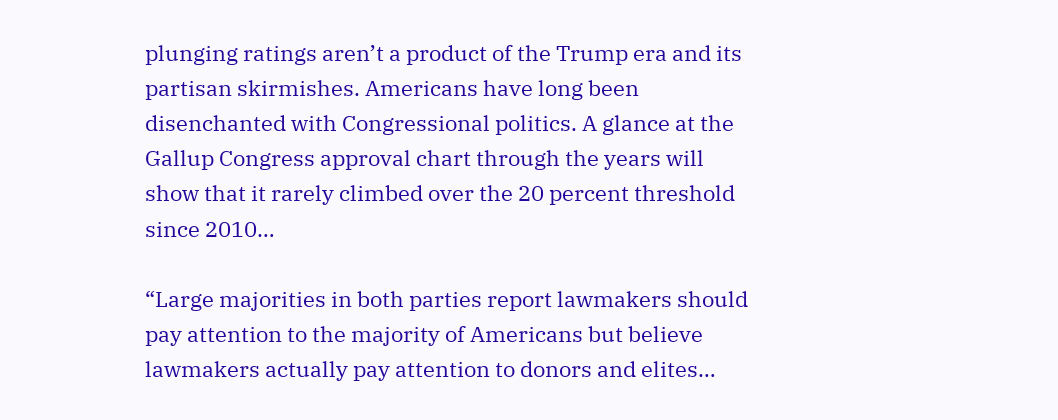plunging ratings aren’t a product of the Trump era and its partisan skirmishes. Americans have long been disenchanted with Congressional politics. A glance at the Gallup Congress approval chart through the years will show that it rarely climbed over the 20 percent threshold since 2010…

“Large majorities in both parties report lawmakers should pay attention to the majority of Americans but believe lawmakers actually pay attention to donors and elites…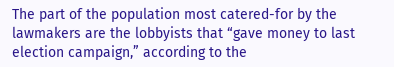The part of the population most catered-for by the lawmakers are the lobbyists that “gave money to last election campaign,” according to the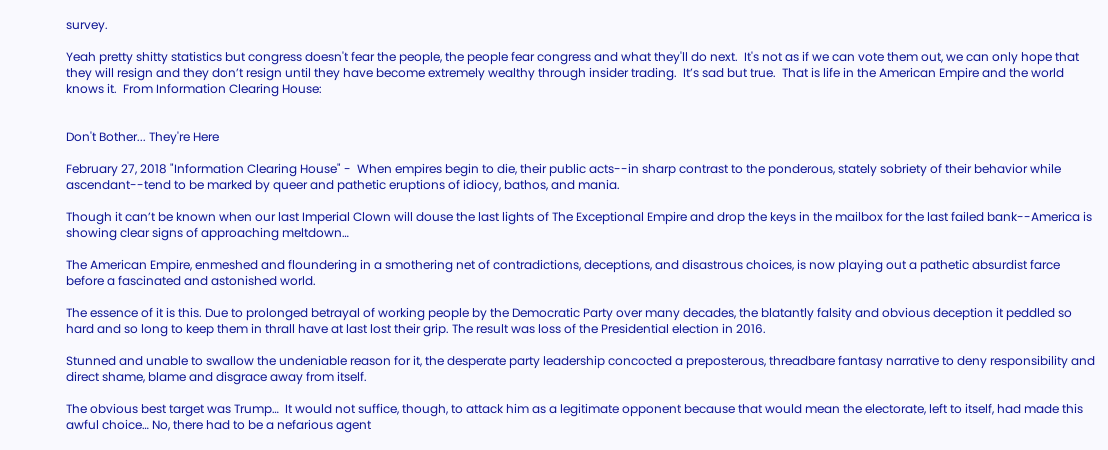survey.

Yeah pretty shitty statistics but congress doesn't fear the people, the people fear congress and what they'll do next.  It's not as if we can vote them out, we can only hope that they will resign and they don’t resign until they have become extremely wealthy through insider trading.  It’s sad but true.  That is life in the American Empire and the world knows it.  From Information Clearing House:


Don't Bother... They're Here

February 27, 2018 "Information Clearing House" -  When empires begin to die, their public acts--in sharp contrast to the ponderous, stately sobriety of their behavior while ascendant--tend to be marked by queer and pathetic eruptions of idiocy, bathos, and mania.

Though it can’t be known when our last Imperial Clown will douse the last lights of The Exceptional Empire and drop the keys in the mailbox for the last failed bank--America is showing clear signs of approaching meltdown…

The American Empire, enmeshed and floundering in a smothering net of contradictions, deceptions, and disastrous choices, is now playing out a pathetic absurdist farce before a fascinated and astonished world.

The essence of it is this. Due to prolonged betrayal of working people by the Democratic Party over many decades, the blatantly falsity and obvious deception it peddled so hard and so long to keep them in thrall have at last lost their grip. The result was loss of the Presidential election in 2016.

Stunned and unable to swallow the undeniable reason for it, the desperate party leadership concocted a preposterous, threadbare fantasy narrative to deny responsibility and direct shame, blame and disgrace away from itself.

The obvious best target was Trump…  It would not suffice, though, to attack him as a legitimate opponent because that would mean the electorate, left to itself, had made this awful choice… No, there had to be a nefarious agent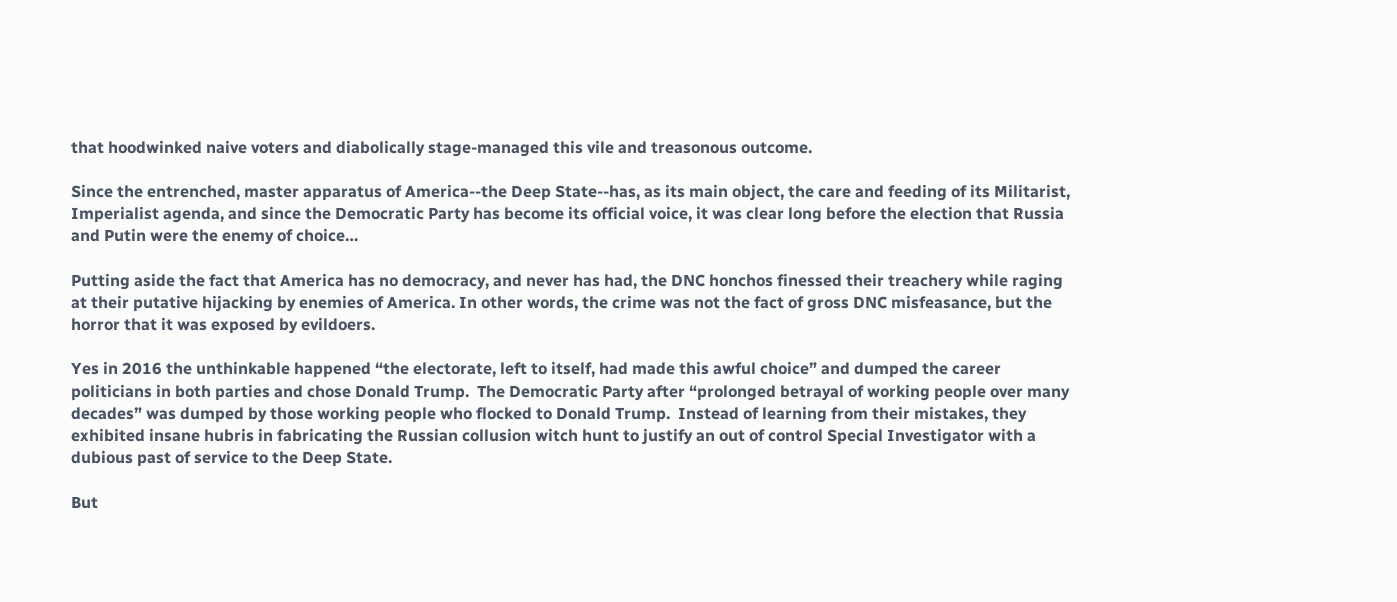that hoodwinked naive voters and diabolically stage-managed this vile and treasonous outcome.

Since the entrenched, master apparatus of America--the Deep State--has, as its main object, the care and feeding of its Militarist, Imperialist agenda, and since the Democratic Party has become its official voice, it was clear long before the election that Russia and Putin were the enemy of choice…

Putting aside the fact that America has no democracy, and never has had, the DNC honchos finessed their treachery while raging at their putative hijacking by enemies of America. In other words, the crime was not the fact of gross DNC misfeasance, but the horror that it was exposed by evildoers.

Yes in 2016 the unthinkable happened “the electorate, left to itself, had made this awful choice” and dumped the career politicians in both parties and chose Donald Trump.  The Democratic Party after “prolonged betrayal of working people over many decades” was dumped by those working people who flocked to Donald Trump.  Instead of learning from their mistakes, they exhibited insane hubris in fabricating the Russian collusion witch hunt to justify an out of control Special Investigator with a dubious past of service to the Deep State.

But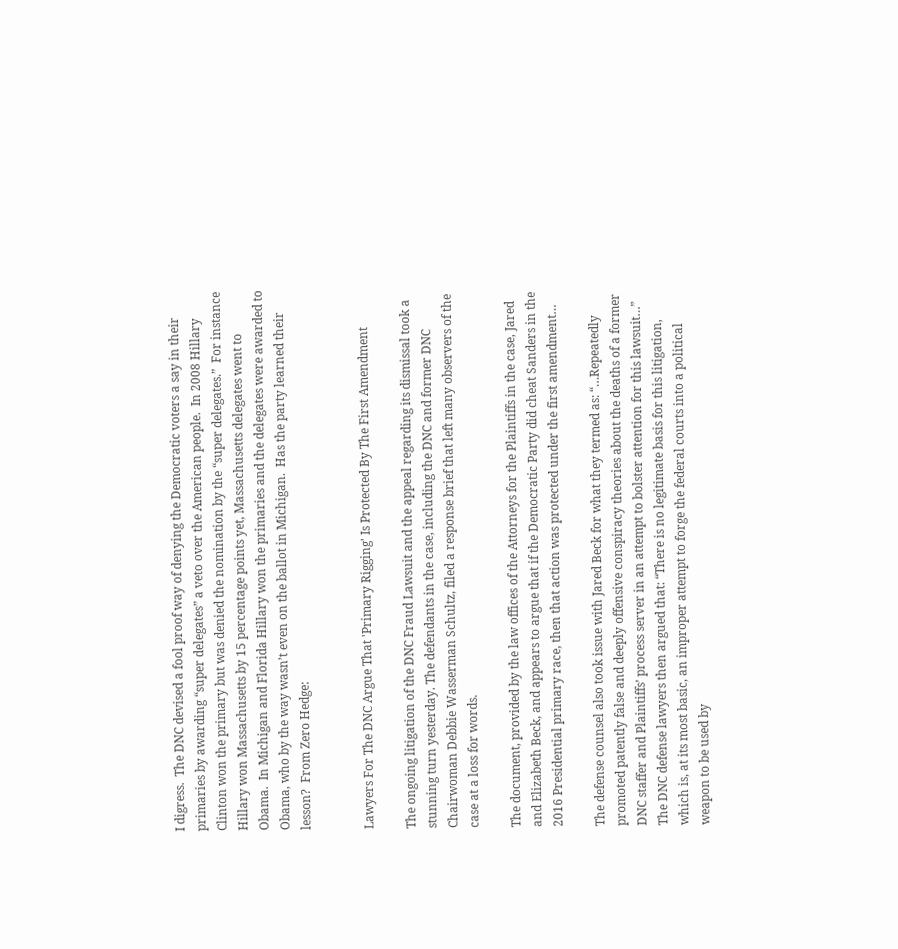I digress.  The DNC devised a fool proof way of denying the Democratic voters a say in their primaries by awarding “super delegates” a veto over the American people.  In 2008 Hillary Clinton won the primary but was denied the nomination by the “super delegates.”  For instance Hillary won Massachusetts by 15 percentage points yet, Massachusetts delegates went to Obama.  In Michigan and Florida Hillary won the primaries and the delegates were awarded to Obama, who by the way wasn’t even on the ballot in Michigan.  Has the party learned their lesson?  From Zero Hedge:


Lawyers For The DNC Argue That 'Primary Rigging' Is Protected By The First Amendment

The ongoing litigation of the DNC Fraud Lawsuit and the appeal regarding its dismissal took a stunning turn yesterday. The defendants in the case, including the DNC and former DNC Chairwoman Debbie Wasserman Schultz, filed a response brief that left many observers of the case at a loss for words.

The document, provided by the law offices of the Attorneys for the Plaintiffs in the case, Jared and Elizabeth Beck, and appears to argue that if the Democratic Party did cheat Sanders in the 2016 Presidential primary race, then that action was protected under the first amendment…

The defense counsel also took issue with Jared Beck for what they termed as: “…Repeatedly promoted patently false and deeply offensive conspiracy theories about the deaths of a former DNC staffer and Plaintiffs’ process server in an attempt to bolster attention for this lawsuit…”  The DNC defense lawyers then argued that: “There is no legitimate basis for this litigation, which is, at its most basic, an improper attempt to forge the federal courts into a political weapon to be used by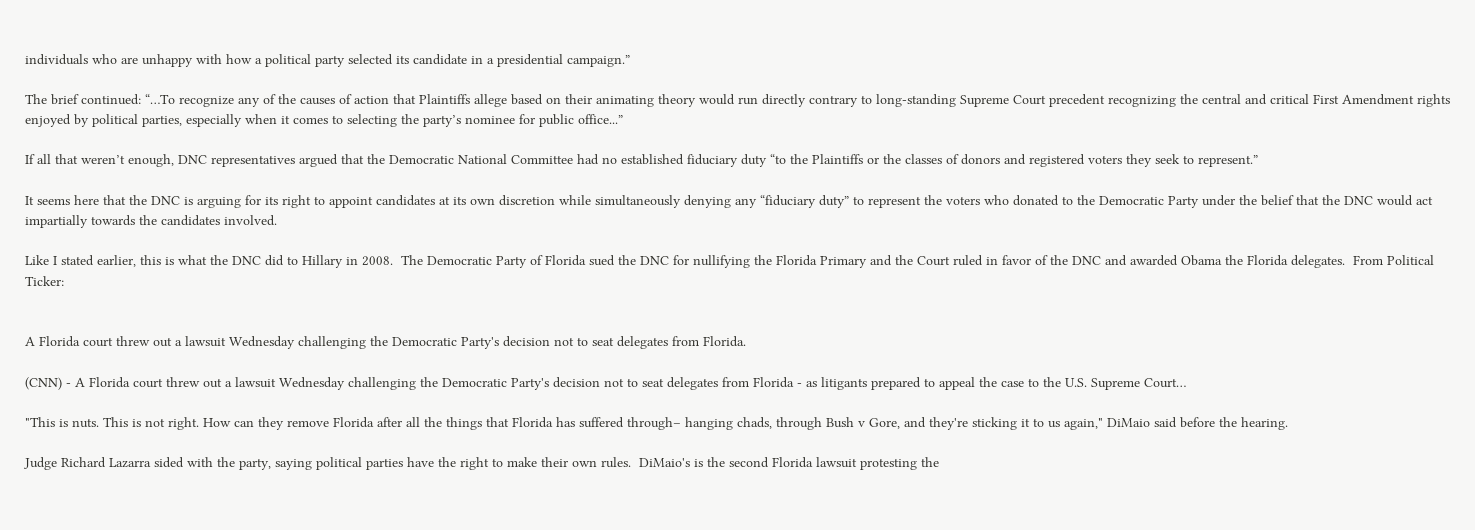individuals who are unhappy with how a political party selected its candidate in a presidential campaign.”

The brief continued: “…To recognize any of the causes of action that Plaintiffs allege based on their animating theory would run directly contrary to long-standing Supreme Court precedent recognizing the central and critical First Amendment rights enjoyed by political parties, especially when it comes to selecting the party’s nominee for public office...”

If all that weren’t enough, DNC representatives argued that the Democratic National Committee had no established fiduciary duty “to the Plaintiffs or the classes of donors and registered voters they seek to represent.”

It seems here that the DNC is arguing for its right to appoint candidates at its own discretion while simultaneously denying any “fiduciary duty” to represent the voters who donated to the Democratic Party under the belief that the DNC would act impartially towards the candidates involved.

Like I stated earlier, this is what the DNC did to Hillary in 2008.  The Democratic Party of Florida sued the DNC for nullifying the Florida Primary and the Court ruled in favor of the DNC and awarded Obama the Florida delegates.  From Political Ticker:


A Florida court threw out a lawsuit Wednesday challenging the Democratic Party's decision not to seat delegates from Florida.

(CNN) - A Florida court threw out a lawsuit Wednesday challenging the Democratic Party's decision not to seat delegates from Florida - as litigants prepared to appeal the case to the U.S. Supreme Court…

"This is nuts. This is not right. How can they remove Florida after all the things that Florida has suffered through– hanging chads, through Bush v Gore, and they're sticking it to us again," DiMaio said before the hearing.

Judge Richard Lazarra sided with the party, saying political parties have the right to make their own rules.  DiMaio's is the second Florida lawsuit protesting the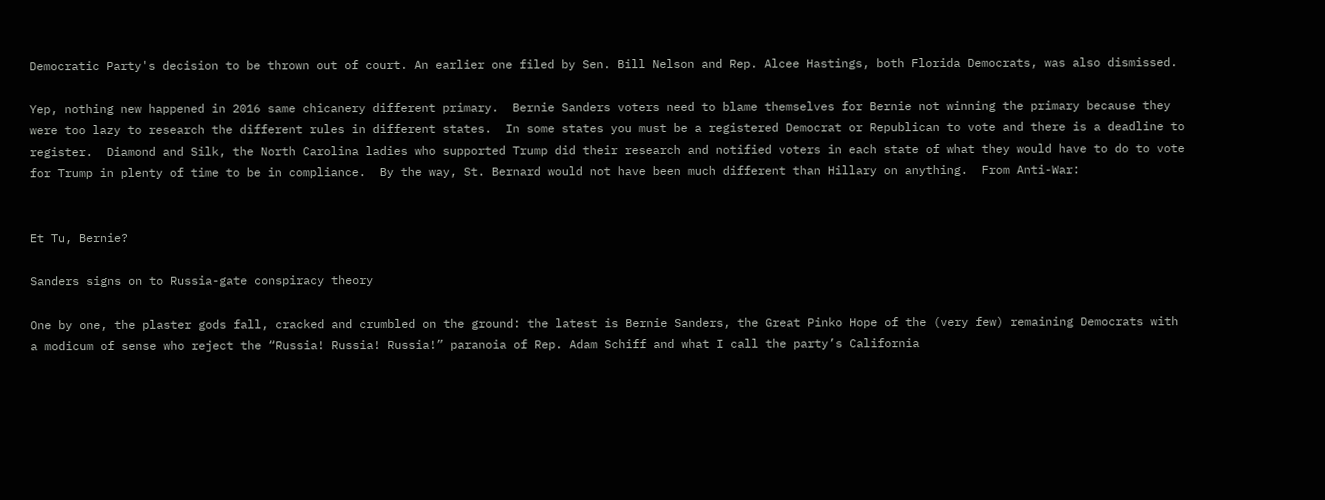Democratic Party's decision to be thrown out of court. An earlier one filed by Sen. Bill Nelson and Rep. Alcee Hastings, both Florida Democrats, was also dismissed.

Yep, nothing new happened in 2016 same chicanery different primary.  Bernie Sanders voters need to blame themselves for Bernie not winning the primary because they were too lazy to research the different rules in different states.  In some states you must be a registered Democrat or Republican to vote and there is a deadline to register.  Diamond and Silk, the North Carolina ladies who supported Trump did their research and notified voters in each state of what they would have to do to vote for Trump in plenty of time to be in compliance.  By the way, St. Bernard would not have been much different than Hillary on anything.  From Anti-War:


Et Tu, Bernie?

Sanders signs on to Russia-gate conspiracy theory

One by one, the plaster gods fall, cracked and crumbled on the ground: the latest is Bernie Sanders, the Great Pinko Hope of the (very few) remaining Democrats with a modicum of sense who reject the “Russia! Russia! Russia!” paranoia of Rep. Adam Schiff and what I call the party’s California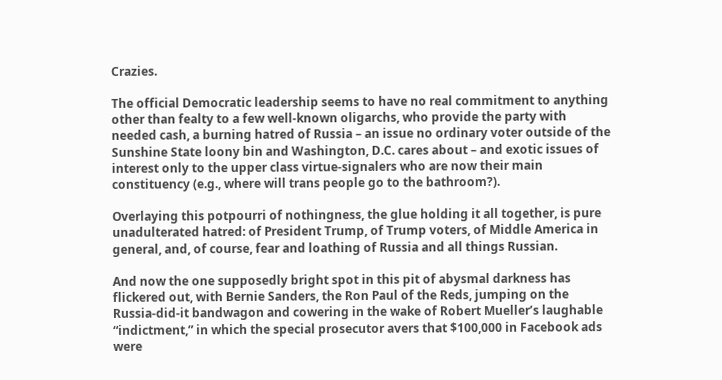Crazies.

The official Democratic leadership seems to have no real commitment to anything other than fealty to a few well-known oligarchs, who provide the party with needed cash, a burning hatred of Russia – an issue no ordinary voter outside of the Sunshine State loony bin and Washington, D.C. cares about – and exotic issues of interest only to the upper class virtue-signalers who are now their main constituency (e.g., where will trans people go to the bathroom?).

Overlaying this potpourri of nothingness, the glue holding it all together, is pure unadulterated hatred: of President Trump, of Trump voters, of Middle America in general, and, of course, fear and loathing of Russia and all things Russian.

And now the one supposedly bright spot in this pit of abysmal darkness has flickered out, with Bernie Sanders, the Ron Paul of the Reds, jumping on the Russia-did-it bandwagon and cowering in the wake of Robert Mueller’s laughable “indictment,” in which the special prosecutor avers that $100,000 in Facebook ads were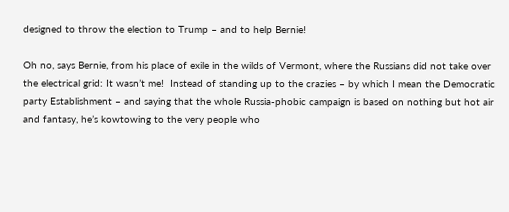designed to throw the election to Trump – and to help Bernie!

Oh no, says Bernie, from his place of exile in the wilds of Vermont, where the Russians did not take over the electrical grid: It wasn’t me!  Instead of standing up to the crazies – by which I mean the Democratic party Establishment – and saying that the whole Russia-phobic campaign is based on nothing but hot air and fantasy, he’s kowtowing to the very people who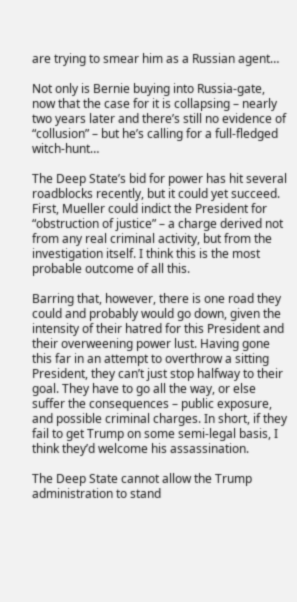are trying to smear him as a Russian agent…

Not only is Bernie buying into Russia-gate, now that the case for it is collapsing – nearly two years later and there’s still no evidence of “collusion” – but he’s calling for a full-fledged witch-hunt…

The Deep State’s bid for power has hit several roadblocks recently, but it could yet succeed. First, Mueller could indict the President for “obstruction of justice” – a charge derived not from any real criminal activity, but from the investigation itself. I think this is the most probable outcome of all this.

Barring that, however, there is one road they could and probably would go down, given the intensity of their hatred for this President and their overweening power lust. Having gone this far in an attempt to overthrow a sitting President, they can’t just stop halfway to their goal. They have to go all the way, or else suffer the consequences – public exposure, and possible criminal charges. In short, if they fail to get Trump on some semi-legal basis, I think they’d welcome his assassination.

The Deep State cannot allow the Trump administration to stand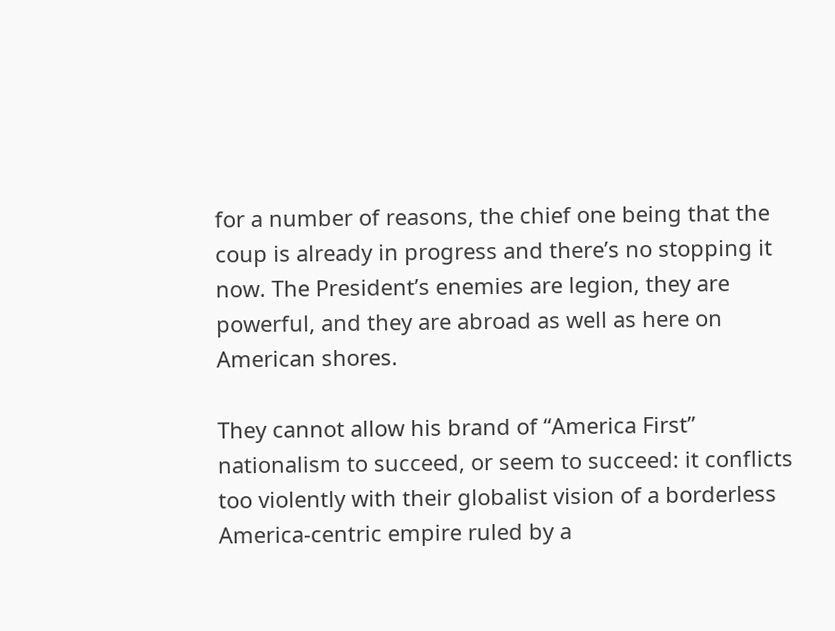for a number of reasons, the chief one being that the coup is already in progress and there’s no stopping it now. The President’s enemies are legion, they are powerful, and they are abroad as well as here on American shores.

They cannot allow his brand of “America First” nationalism to succeed, or seem to succeed: it conflicts too violently with their globalist vision of a borderless America-centric empire ruled by a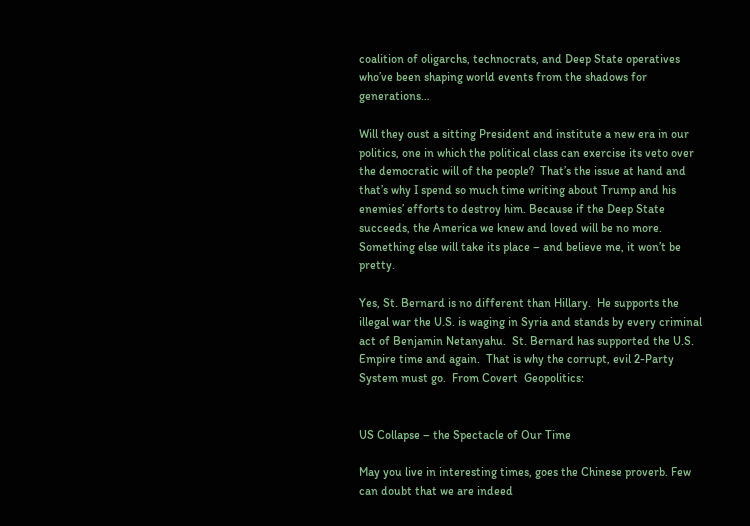coalition of oligarchs, technocrats, and Deep State operatives who’ve been shaping world events from the shadows for generations…

Will they oust a sitting President and institute a new era in our politics, one in which the political class can exercise its veto over the democratic will of the people?  That’s the issue at hand and that’s why I spend so much time writing about Trump and his enemies’ efforts to destroy him. Because if the Deep State succeeds, the America we knew and loved will be no more. Something else will take its place – and believe me, it won’t be pretty.

Yes, St. Bernard is no different than Hillary.  He supports the illegal war the U.S. is waging in Syria and stands by every criminal act of Benjamin Netanyahu.  St. Bernard has supported the U.S. Empire time and again.  That is why the corrupt, evil 2-Party System must go.  From Covert  Geopolitics:


US Collapse – the Spectacle of Our Time

May you live in interesting times, goes the Chinese proverb. Few can doubt that we are indeed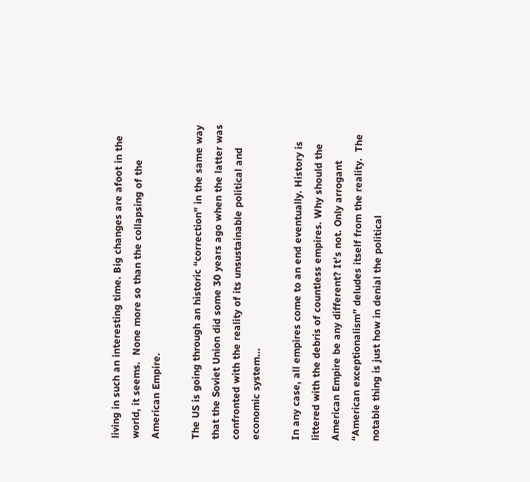living in such an interesting time. Big changes are afoot in the world, it seems.  None more so than the collapsing of the American Empire.

The US is going through an historic “correction” in the same way that the Soviet Union did some 30 years ago when the latter was confronted with the reality of its unsustainable political and economic system...

In any case, all empires come to an end eventually. History is littered with the debris of countless empires. Why should the American Empire be any different? It’s not. Only arrogant “American exceptionalism” deludes itself from the reality.  The notable thing is just how in denial the political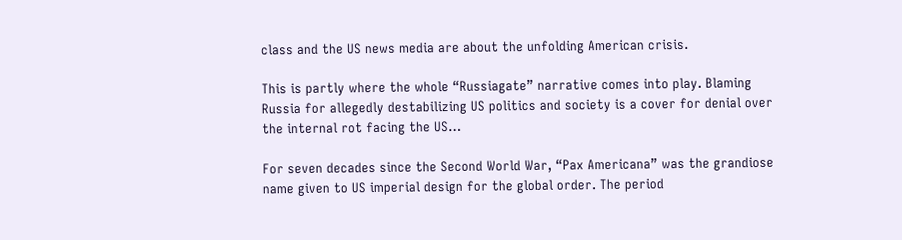class and the US news media are about the unfolding American crisis.

This is partly where the whole “Russiagate” narrative comes into play. Blaming Russia for allegedly destabilizing US politics and society is a cover for denial over the internal rot facing the US…

For seven decades since the Second World War, “Pax Americana” was the grandiose name given to US imperial design for the global order. The period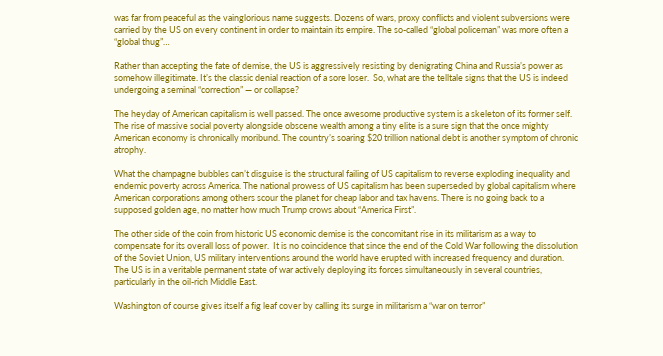was far from peaceful as the vainglorious name suggests. Dozens of wars, proxy conflicts and violent subversions were carried by the US on every continent in order to maintain its empire. The so-called “global policeman” was more often a “global thug”…

Rather than accepting the fate of demise, the US is aggressively resisting by denigrating China and Russia’s power as somehow illegitimate. It’s the classic denial reaction of a sore loser.  So, what are the telltale signs that the US is indeed undergoing a seminal “correction” — or collapse?

The heyday of American capitalism is well passed. The once awesome productive system is a skeleton of its former self. The rise of massive social poverty alongside obscene wealth among a tiny elite is a sure sign that the once mighty American economy is chronically moribund. The country’s soaring $20 trillion national debt is another symptom of chronic atrophy.

What the champagne bubbles can’t disguise is the structural failing of US capitalism to reverse exploding inequality and endemic poverty across America. The national prowess of US capitalism has been superseded by global capitalism where American corporations among others scour the planet for cheap labor and tax havens. There is no going back to a supposed golden age, no matter how much Trump crows about “America First”.

The other side of the coin from historic US economic demise is the concomitant rise in its militarism as a way to compensate for its overall loss of power.  It is no coincidence that since the end of the Cold War following the dissolution of the Soviet Union, US military interventions around the world have erupted with increased frequency and duration. The US is in a veritable permanent state of war actively deploying its forces simultaneously in several countries, particularly in the oil-rich Middle East.

Washington of course gives itself a fig leaf cover by calling its surge in militarism a “war on terror”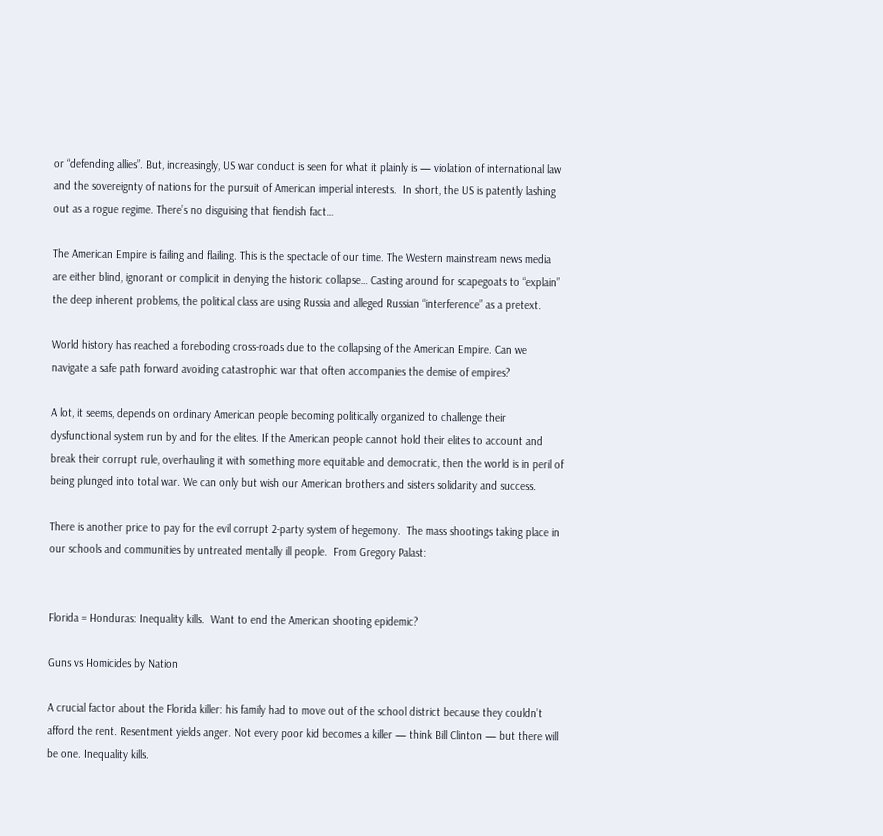or “defending allies”. But, increasingly, US war conduct is seen for what it plainly is — violation of international law and the sovereignty of nations for the pursuit of American imperial interests.  In short, the US is patently lashing out as a rogue regime. There’s no disguising that fiendish fact…

The American Empire is failing and flailing. This is the spectacle of our time. The Western mainstream news media are either blind, ignorant or complicit in denying the historic collapse… Casting around for scapegoats to “explain” the deep inherent problems, the political class are using Russia and alleged Russian “interference” as a pretext.

World history has reached a foreboding cross-roads due to the collapsing of the American Empire. Can we navigate a safe path forward avoiding catastrophic war that often accompanies the demise of empires?

A lot, it seems, depends on ordinary American people becoming politically organized to challenge their dysfunctional system run by and for the elites. If the American people cannot hold their elites to account and break their corrupt rule, overhauling it with something more equitable and democratic, then the world is in peril of being plunged into total war. We can only but wish our American brothers and sisters solidarity and success.

There is another price to pay for the evil corrupt 2-party system of hegemony.  The mass shootings taking place in our schools and communities by untreated mentally ill people.  From Gregory Palast:


Florida = Honduras: Inequality kills.  Want to end the American shooting epidemic?

Guns vs Homicides by Nation

A crucial factor about the Florida killer: his family had to move out of the school district because they couldn’t afford the rent. Resentment yields anger. Not every poor kid becomes a killer — think Bill Clinton — but there will be one. Inequality kills.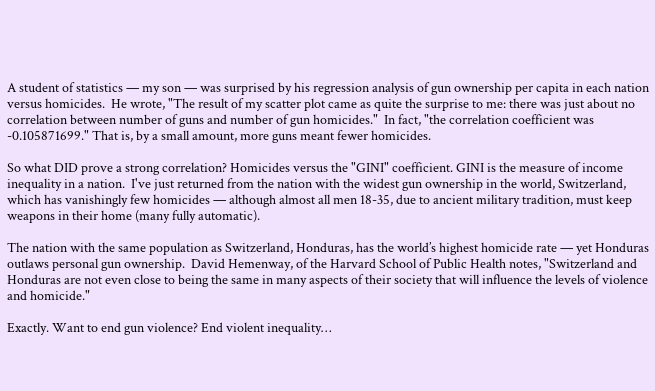A student of statistics — my son — was surprised by his regression analysis of gun ownership per capita in each nation versus homicides.  He wrote, "The result of my scatter plot came as quite the surprise to me: there was just about no correlation between number of guns and number of gun homicides."  In fact, "the correlation coefficient was -0.105871699." That is, by a small amount, more guns meant fewer homicides.

So what DID prove a strong correlation? Homicides versus the "GINI" coefficient. GINI is the measure of income inequality in a nation.  I've just returned from the nation with the widest gun ownership in the world, Switzerland, which has vanishingly few homicides — although almost all men 18-35, due to ancient military tradition, must keep weapons in their home (many fully automatic).

The nation with the same population as Switzerland, Honduras, has the world’s highest homicide rate — yet Honduras outlaws personal gun ownership.  David Hemenway, of the Harvard School of Public Health notes, "Switzerland and Honduras are not even close to being the same in many aspects of their society that will influence the levels of violence and homicide."

Exactly. Want to end gun violence? End violent inequality…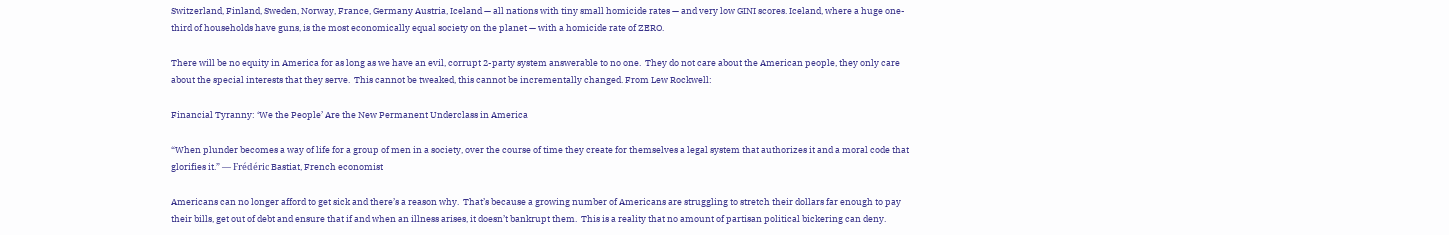Switzerland, Finland, Sweden, Norway, France, Germany Austria, Iceland — all nations with tiny small homicide rates — and very low GINI scores. Iceland, where a huge one-third of households have guns, is the most economically equal society on the planet — with a homicide rate of ZERO.

There will be no equity in America for as long as we have an evil, corrupt 2-party system answerable to no one.  They do not care about the American people, they only care about the special interests that they serve.  This cannot be tweaked, this cannot be incrementally changed. From Lew Rockwell:

Financial Tyranny: ‘We the People’ Are the New Permanent Underclass in America

“When plunder becomes a way of life for a group of men in a society, over the course of time they create for themselves a legal system that authorizes it and a moral code that glorifies it.” ― Frédéric Bastiat, French economist

Americans can no longer afford to get sick and there’s a reason why.  That’s because a growing number of Americans are struggling to stretch their dollars far enough to pay their bills, get out of debt and ensure that if and when an illness arises, it doesn’t bankrupt them.  This is a reality that no amount of partisan political bickering can deny.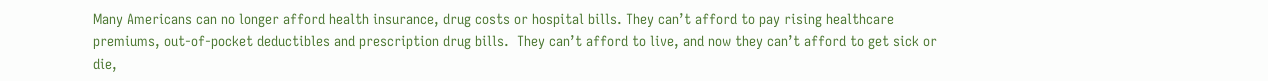Many Americans can no longer afford health insurance, drug costs or hospital bills. They can’t afford to pay rising healthcare premiums, out-of-pocket deductibles and prescription drug bills.  They can’t afford to live, and now they can’t afford to get sick or die,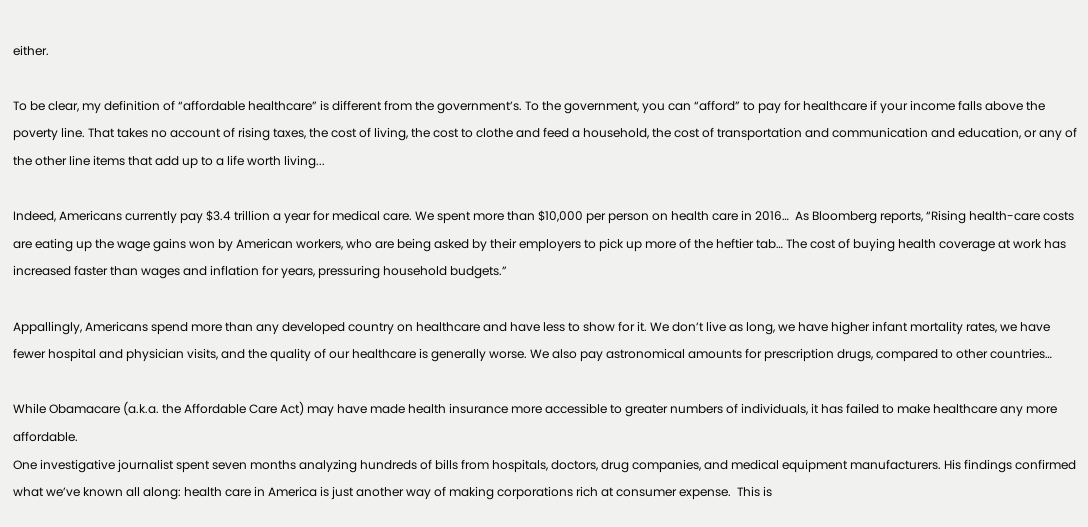either.

To be clear, my definition of “affordable healthcare” is different from the government’s. To the government, you can “afford” to pay for healthcare if your income falls above the poverty line. That takes no account of rising taxes, the cost of living, the cost to clothe and feed a household, the cost of transportation and communication and education, or any of the other line items that add up to a life worth living...

Indeed, Americans currently pay $3.4 trillion a year for medical care. We spent more than $10,000 per person on health care in 2016…  As Bloomberg reports, “Rising health-care costs are eating up the wage gains won by American workers, who are being asked by their employers to pick up more of the heftier tab… The cost of buying health coverage at work has increased faster than wages and inflation for years, pressuring household budgets.”

Appallingly, Americans spend more than any developed country on healthcare and have less to show for it. We don’t live as long, we have higher infant mortality rates, we have fewer hospital and physician visits, and the quality of our healthcare is generally worse. We also pay astronomical amounts for prescription drugs, compared to other countries…

While Obamacare (a.k.a. the Affordable Care Act) may have made health insurance more accessible to greater numbers of individuals, it has failed to make healthcare any more affordable.
One investigative journalist spent seven months analyzing hundreds of bills from hospitals, doctors, drug companies, and medical equipment manufacturers. His findings confirmed what we’ve known all along: health care in America is just another way of making corporations rich at consumer expense.  This is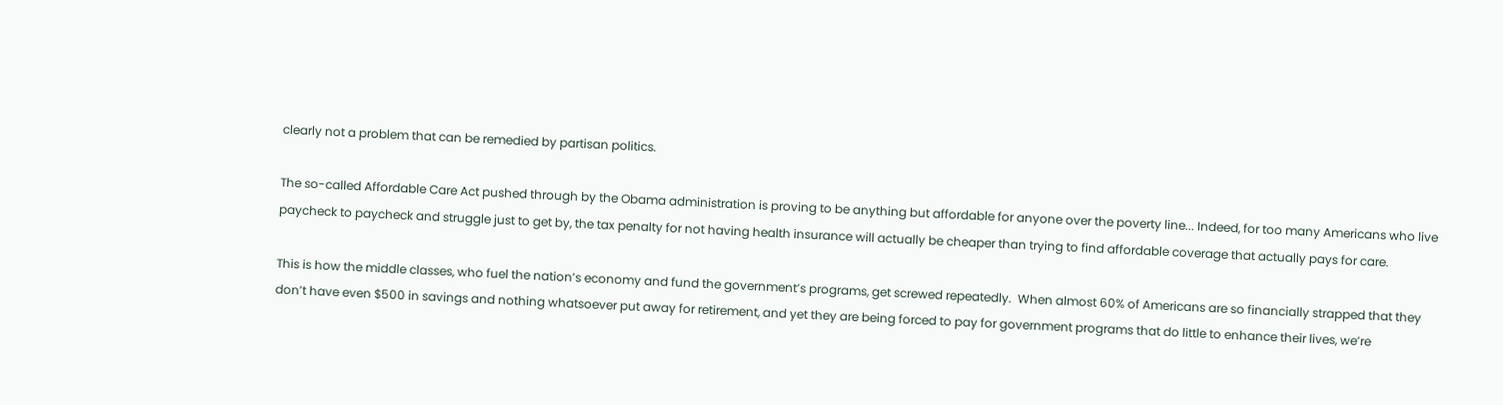clearly not a problem that can be remedied by partisan politics.

The so-called Affordable Care Act pushed through by the Obama administration is proving to be anything but affordable for anyone over the poverty line... Indeed, for too many Americans who live paycheck to paycheck and struggle just to get by, the tax penalty for not having health insurance will actually be cheaper than trying to find affordable coverage that actually pays for care.

This is how the middle classes, who fuel the nation’s economy and fund the government’s programs, get screwed repeatedly.  When almost 60% of Americans are so financially strapped that they don’t have even $500 in savings and nothing whatsoever put away for retirement, and yet they are being forced to pay for government programs that do little to enhance their lives, we’re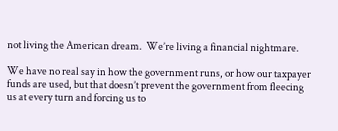not living the American dream.  We’re living a financial nightmare.

We have no real say in how the government runs, or how our taxpayer funds are used, but that doesn’t prevent the government from fleecing us at every turn and forcing us to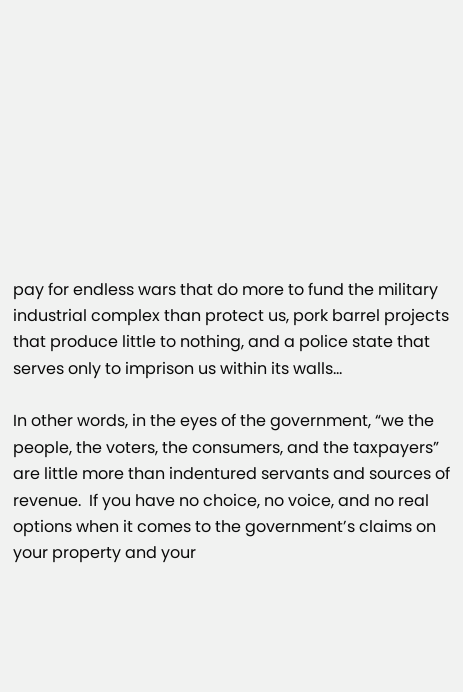pay for endless wars that do more to fund the military industrial complex than protect us, pork barrel projects that produce little to nothing, and a police state that serves only to imprison us within its walls…

In other words, in the eyes of the government, “we the people, the voters, the consumers, and the taxpayers” are little more than indentured servants and sources of revenue.  If you have no choice, no voice, and no real options when it comes to the government’s claims on your property and your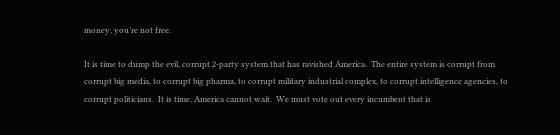money, you’re not free.

It is time to dump the evil, corrupt 2-party system that has ravished America.  The entire system is corrupt from corrupt big media, to corrupt big pharma, to corrupt military industrial complex, to corrupt intelligence agencies, to corrupt politicians.  It is time, America cannot wait.  We must vote out every incumbent that is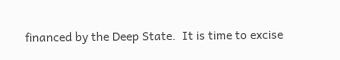financed by the Deep State.  It is time to excise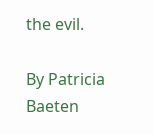the evil.

By Patricia Baeten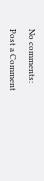No comments:

Post a Comment